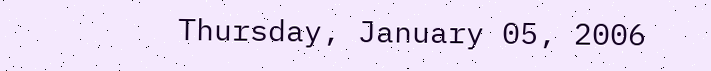Thursday, January 05, 2006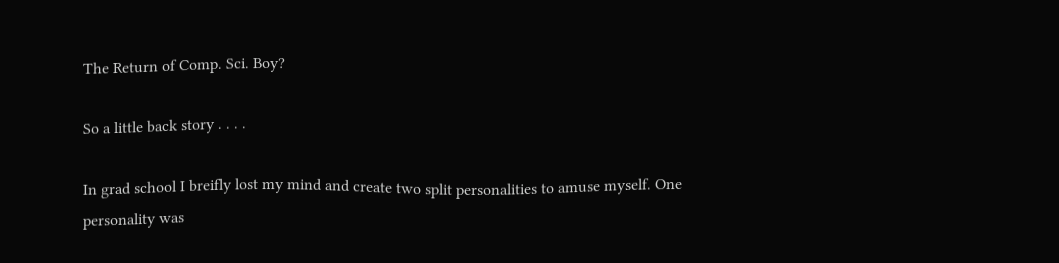The Return of Comp. Sci. Boy?

So a little back story . . . .

In grad school I breifly lost my mind and create two split personalities to amuse myself. One personality was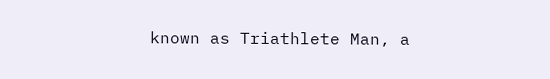known as Triathlete Man, a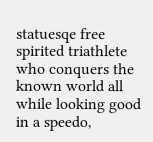statuesqe free spirited triathlete who conquers the known world all while looking good in a speedo,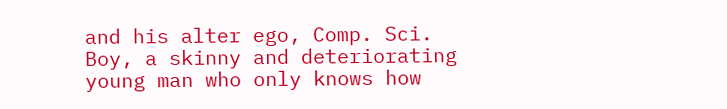and his alter ego, Comp. Sci. Boy, a skinny and deteriorating young man who only knows how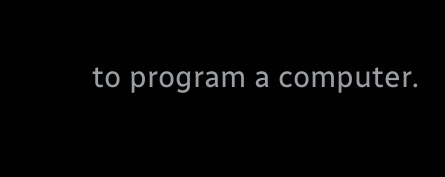to program a computer.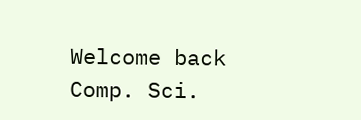Welcome back Comp. Sci.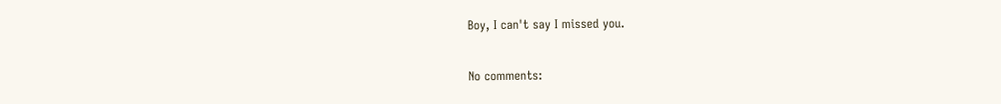Boy, I can't say I missed you.

No comments: